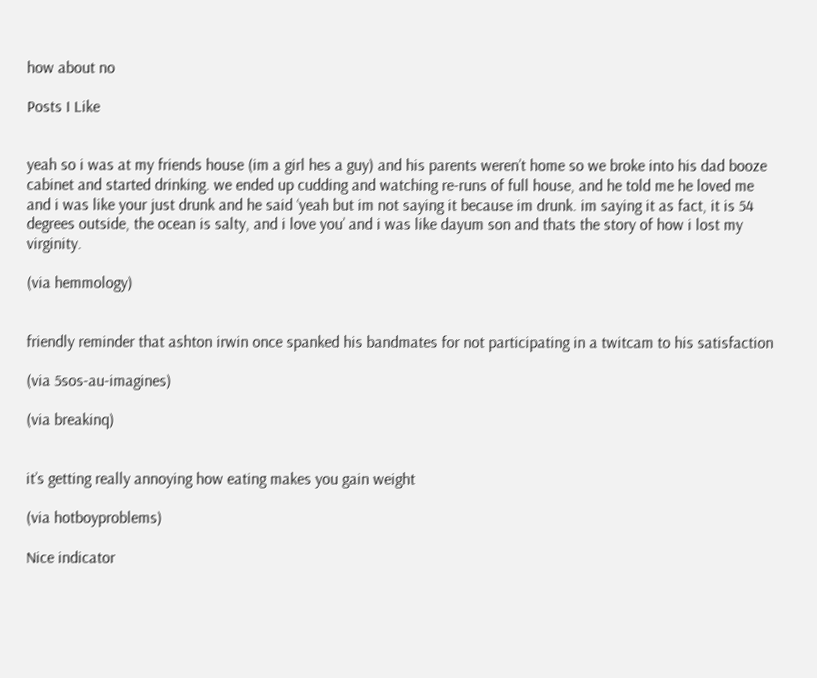how about no

Posts I Like


yeah so i was at my friends house (im a girl hes a guy) and his parents weren’t home so we broke into his dad booze cabinet and started drinking. we ended up cudding and watching re-runs of full house, and he told me he loved me and i was like your just drunk and he said ‘yeah but im not saying it because im drunk. im saying it as fact, it is 54 degrees outside, the ocean is salty, and i love you’ and i was like dayum son and thats the story of how i lost my virginity.

(via hemmology)


friendly reminder that ashton irwin once spanked his bandmates for not participating in a twitcam to his satisfaction

(via 5sos-au-imagines)

(via breakinq)


it’s getting really annoying how eating makes you gain weight

(via hotboyproblems)

Nice indicator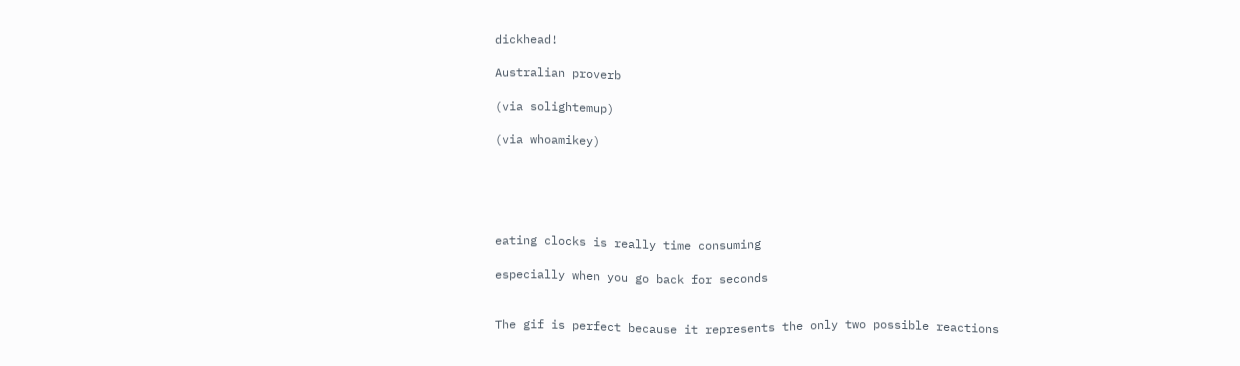dickhead!

Australian proverb

(via solightemup)

(via whoamikey)





eating clocks is really time consuming

especially when you go back for seconds


The gif is perfect because it represents the only two possible reactions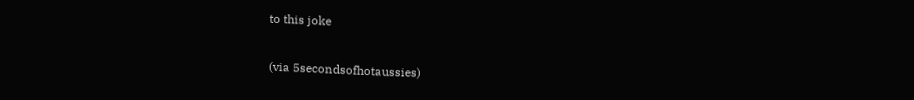to this joke

(via 5secondsofhotaussies)